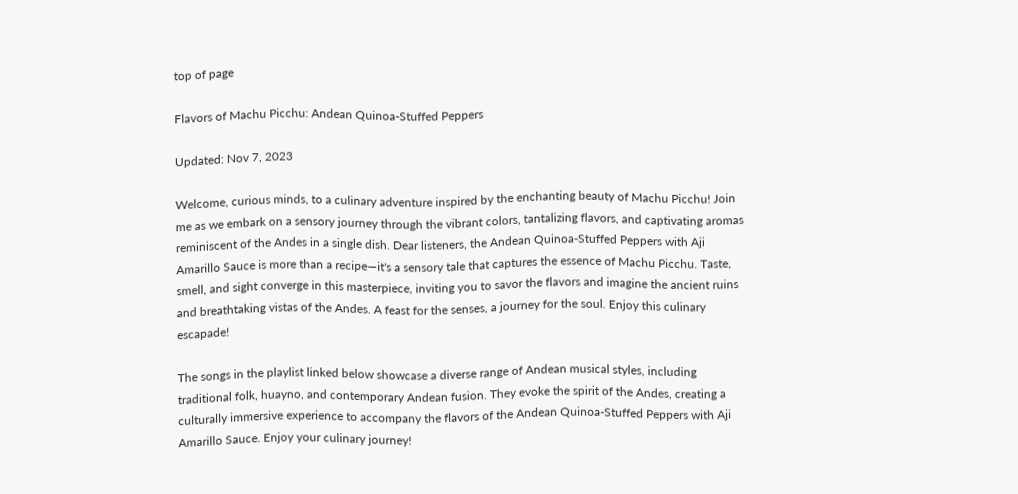top of page

Flavors of Machu Picchu: Andean Quinoa-Stuffed Peppers

Updated: Nov 7, 2023

Welcome, curious minds, to a culinary adventure inspired by the enchanting beauty of Machu Picchu! Join me as we embark on a sensory journey through the vibrant colors, tantalizing flavors, and captivating aromas reminiscent of the Andes in a single dish. Dear listeners, the Andean Quinoa-Stuffed Peppers with Aji Amarillo Sauce is more than a recipe—it's a sensory tale that captures the essence of Machu Picchu. Taste, smell, and sight converge in this masterpiece, inviting you to savor the flavors and imagine the ancient ruins and breathtaking vistas of the Andes. A feast for the senses, a journey for the soul. Enjoy this culinary escapade!

The songs in the playlist linked below showcase a diverse range of Andean musical styles, including traditional folk, huayno, and contemporary Andean fusion. They evoke the spirit of the Andes, creating a culturally immersive experience to accompany the flavors of the Andean Quinoa-Stuffed Peppers with Aji Amarillo Sauce. Enjoy your culinary journey!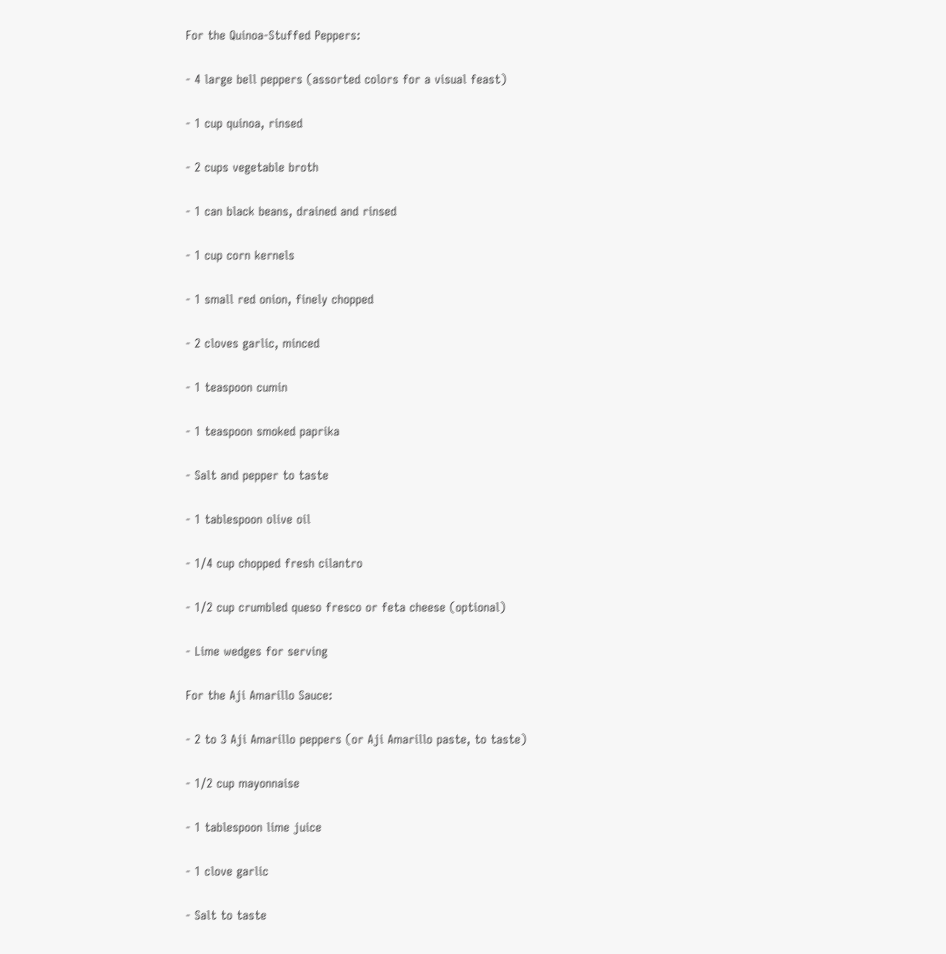For the Quinoa-Stuffed Peppers:

- 4 large bell peppers (assorted colors for a visual feast)

- 1 cup quinoa, rinsed

- 2 cups vegetable broth

- 1 can black beans, drained and rinsed

- 1 cup corn kernels

- 1 small red onion, finely chopped

- 2 cloves garlic, minced

- 1 teaspoon cumin

- 1 teaspoon smoked paprika

- Salt and pepper to taste

- 1 tablespoon olive oil

- 1/4 cup chopped fresh cilantro

- 1/2 cup crumbled queso fresco or feta cheese (optional)

- Lime wedges for serving

For the Aji Amarillo Sauce:

- 2 to 3 Aji Amarillo peppers (or Aji Amarillo paste, to taste)

- 1/2 cup mayonnaise

- 1 tablespoon lime juice

- 1 clove garlic

- Salt to taste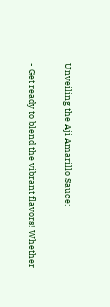Unveiling the Aji Amarillo Sauce:

- Get ready to blend the vibrant flavors! Whether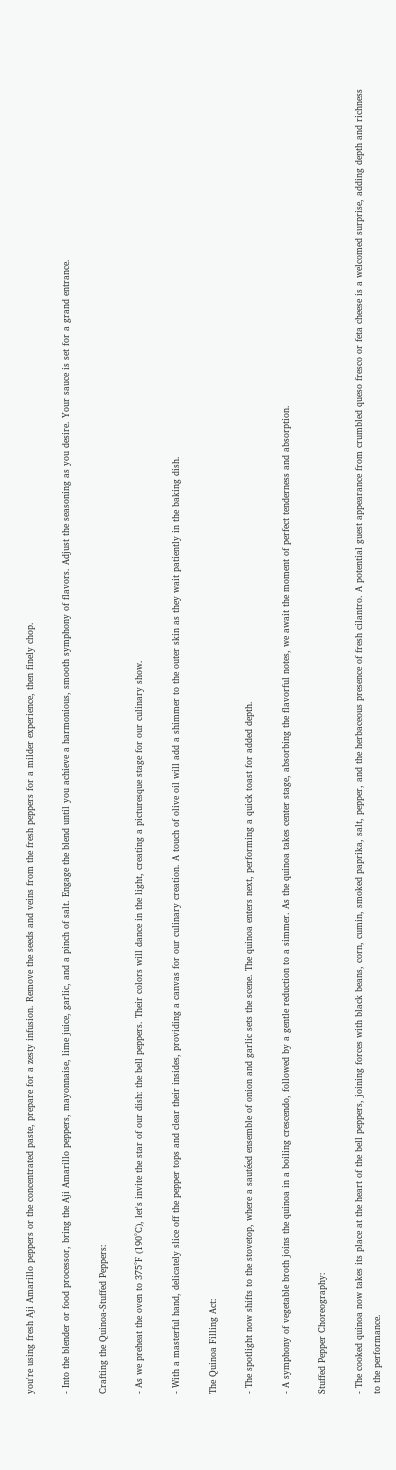you're using fresh Aji Amarillo peppers or the concentrated paste, prepare for a zesty infusion. Remove the seeds and veins from the fresh peppers for a milder experience, then finely chop.

- Into the blender or food processor, bring the Aji Amarillo peppers, mayonnaise, lime juice, garlic, and a pinch of salt. Engage the blend until you achieve a harmonious, smooth symphony of flavors. Adjust the seasoning as you desire. Your sauce is set for a grand entrance.

Crafting the Quinoa-Stuffed Peppers:

- As we preheat the oven to 375°F (190°C), let's invite the star of our dish: the bell peppers. Their colors will dance in the light, creating a picturesque stage for our culinary show.

- With a masterful hand, delicately slice off the pepper tops and clear their insides, providing a canvas for our culinary creation. A touch of olive oil will add a shimmer to the outer skin as they wait patiently in the baking dish.

The Quinoa Filling Act:

- The spotlight now shifts to the stovetop, where a sautéed ensemble of onion and garlic sets the scene. The quinoa enters next, performing a quick toast for added depth.

- A symphony of vegetable broth joins the quinoa in a boiling crescendo, followed by a gentle reduction to a simmer. As the quinoa takes center stage, absorbing the flavorful notes, we await the moment of perfect tenderness and absorption.

Stuffed Pepper Choreography:

- The cooked quinoa now takes its place at the heart of the bell peppers, joining forces with black beans, corn, cumin, smoked paprika, salt, pepper, and the herbaceous presence of fresh cilantro. A potential guest appearance from crumbled queso fresco or feta cheese is a welcomed surprise, adding depth and richness to the performance.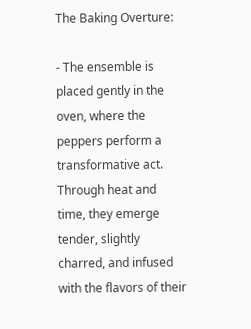The Baking Overture:

- The ensemble is placed gently in the oven, where the peppers perform a transformative act. Through heat and time, they emerge tender, slightly charred, and infused with the flavors of their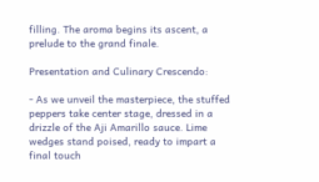filling. The aroma begins its ascent, a prelude to the grand finale.

Presentation and Culinary Crescendo:

- As we unveil the masterpiece, the stuffed peppers take center stage, dressed in a drizzle of the Aji Amarillo sauce. Lime wedges stand poised, ready to impart a final touch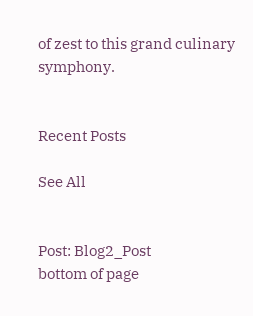of zest to this grand culinary symphony.


Recent Posts

See All


Post: Blog2_Post
bottom of page